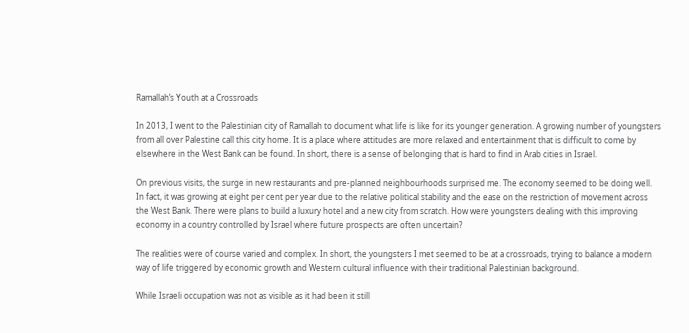Ramallah’s Youth at a Crossroads

In 2013, I went to the Palestinian city of Ramallah to document what life is like for its younger generation. A growing number of youngsters from all over Palestine call this city home. It is a place where attitudes are more relaxed and entertainment that is difficult to come by elsewhere in the West Bank can be found. In short, there is a sense of belonging that is hard to find in Arab cities in Israel.

On previous visits, the surge in new restaurants and pre-planned neighbourhoods surprised me. The economy seemed to be doing well. In fact, it was growing at eight per cent per year due to the relative political stability and the ease on the restriction of movement across the West Bank. There were plans to build a luxury hotel and a new city from scratch. How were youngsters dealing with this improving economy in a country controlled by Israel where future prospects are often uncertain?

The realities were of course varied and complex. In short, the youngsters I met seemed to be at a crossroads, trying to balance a modern way of life triggered by economic growth and Western cultural influence with their traditional Palestinian background.

While Israeli occupation was not as visible as it had been it still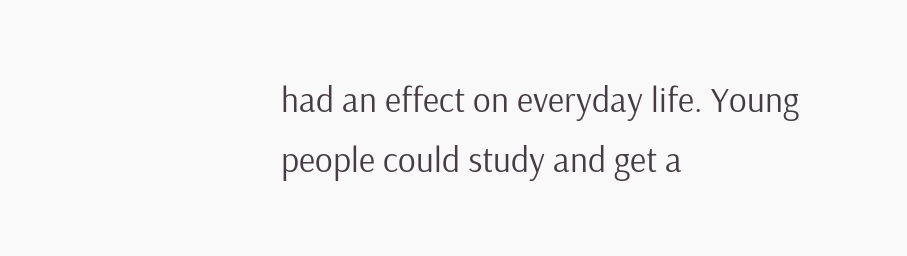had an effect on everyday life. Young people could study and get a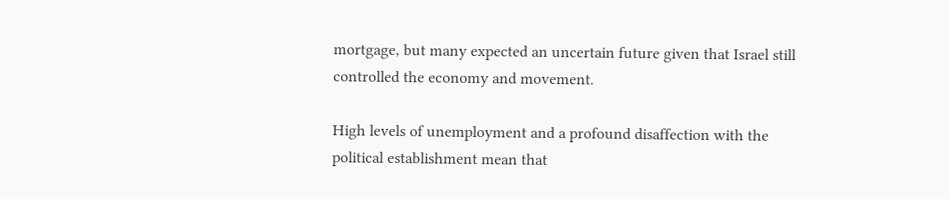mortgage, but many expected an uncertain future given that Israel still controlled the economy and movement.

High levels of unemployment and a profound disaffection with the political establishment mean that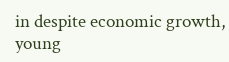in despite economic growth, young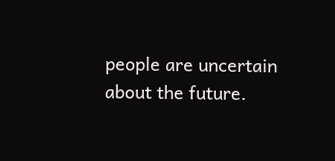people are uncertain about the future.